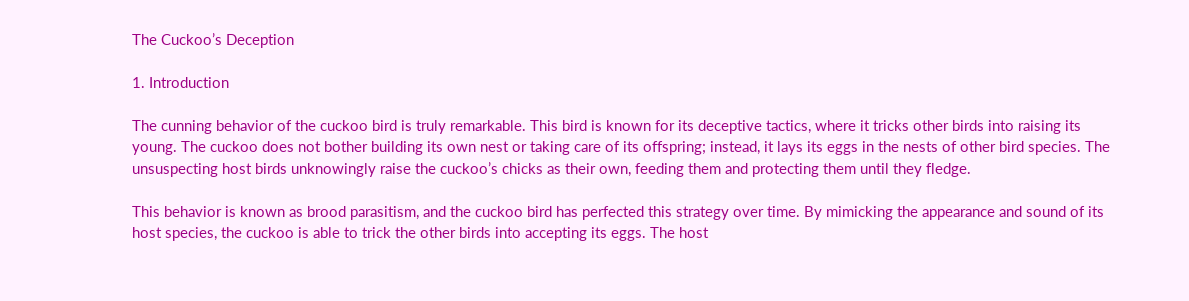The Cuckoo’s Deception

1. Introduction

The cunning behavior of the cuckoo bird is truly remarkable. This bird is known for its deceptive tactics, where it tricks other birds into raising its young. The cuckoo does not bother building its own nest or taking care of its offspring; instead, it lays its eggs in the nests of other bird species. The unsuspecting host birds unknowingly raise the cuckoo’s chicks as their own, feeding them and protecting them until they fledge.

This behavior is known as brood parasitism, and the cuckoo bird has perfected this strategy over time. By mimicking the appearance and sound of its host species, the cuckoo is able to trick the other birds into accepting its eggs. The host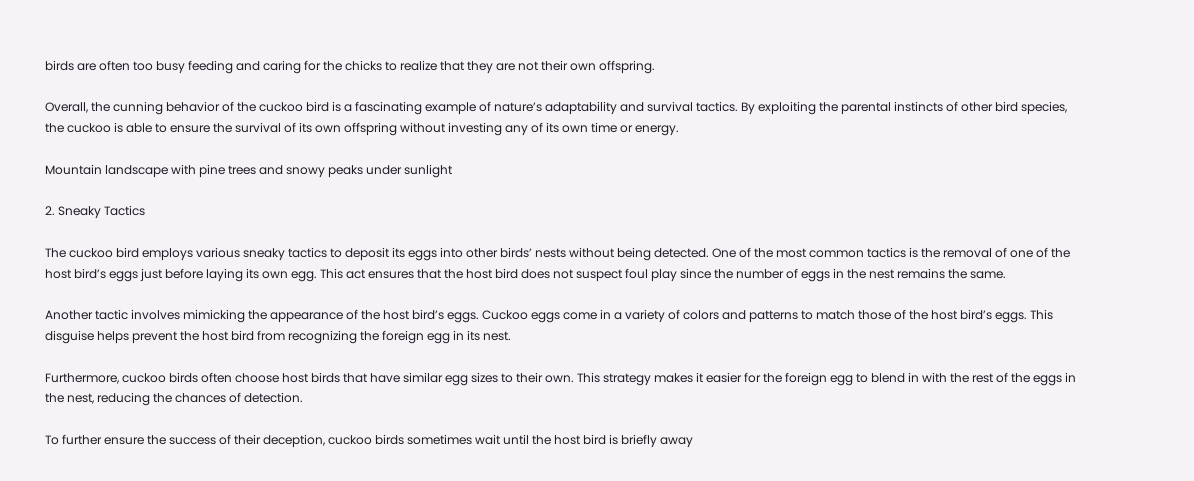birds are often too busy feeding and caring for the chicks to realize that they are not their own offspring.

Overall, the cunning behavior of the cuckoo bird is a fascinating example of nature’s adaptability and survival tactics. By exploiting the parental instincts of other bird species, the cuckoo is able to ensure the survival of its own offspring without investing any of its own time or energy.

Mountain landscape with pine trees and snowy peaks under sunlight

2. Sneaky Tactics

The cuckoo bird employs various sneaky tactics to deposit its eggs into other birds’ nests without being detected. One of the most common tactics is the removal of one of the host bird’s eggs just before laying its own egg. This act ensures that the host bird does not suspect foul play since the number of eggs in the nest remains the same.

Another tactic involves mimicking the appearance of the host bird’s eggs. Cuckoo eggs come in a variety of colors and patterns to match those of the host bird’s eggs. This disguise helps prevent the host bird from recognizing the foreign egg in its nest.

Furthermore, cuckoo birds often choose host birds that have similar egg sizes to their own. This strategy makes it easier for the foreign egg to blend in with the rest of the eggs in the nest, reducing the chances of detection.

To further ensure the success of their deception, cuckoo birds sometimes wait until the host bird is briefly away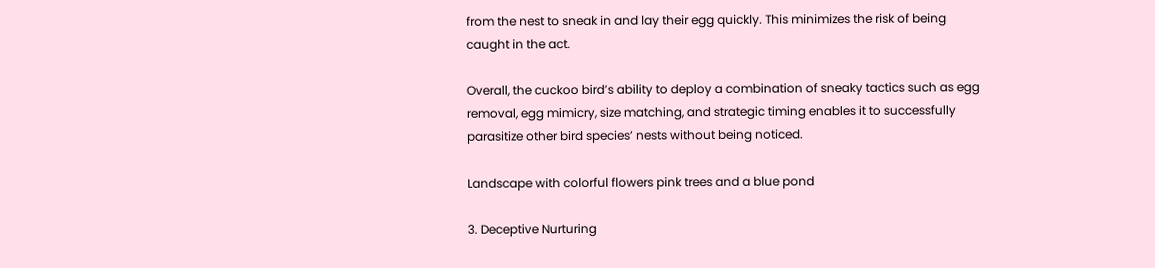from the nest to sneak in and lay their egg quickly. This minimizes the risk of being caught in the act.

Overall, the cuckoo bird’s ability to deploy a combination of sneaky tactics such as egg removal, egg mimicry, size matching, and strategic timing enables it to successfully parasitize other bird species’ nests without being noticed.

Landscape with colorful flowers pink trees and a blue pond

3. Deceptive Nurturing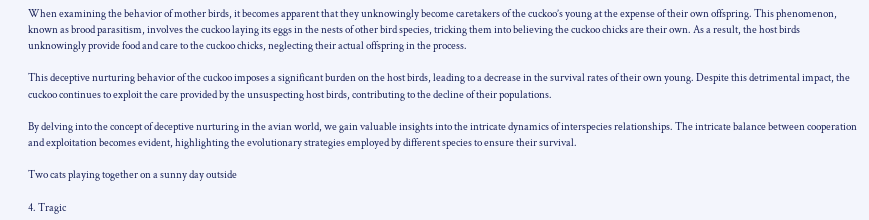When examining the behavior of mother birds, it becomes apparent that they unknowingly become caretakers of the cuckoo’s young at the expense of their own offspring. This phenomenon, known as brood parasitism, involves the cuckoo laying its eggs in the nests of other bird species, tricking them into believing the cuckoo chicks are their own. As a result, the host birds unknowingly provide food and care to the cuckoo chicks, neglecting their actual offspring in the process.

This deceptive nurturing behavior of the cuckoo imposes a significant burden on the host birds, leading to a decrease in the survival rates of their own young. Despite this detrimental impact, the cuckoo continues to exploit the care provided by the unsuspecting host birds, contributing to the decline of their populations.

By delving into the concept of deceptive nurturing in the avian world, we gain valuable insights into the intricate dynamics of interspecies relationships. The intricate balance between cooperation and exploitation becomes evident, highlighting the evolutionary strategies employed by different species to ensure their survival.

Two cats playing together on a sunny day outside

4. Tragic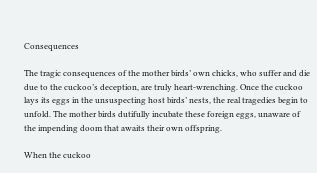Consequences

The tragic consequences of the mother birds’ own chicks, who suffer and die due to the cuckoo’s deception, are truly heart-wrenching. Once the cuckoo lays its eggs in the unsuspecting host birds’ nests, the real tragedies begin to unfold. The mother birds dutifully incubate these foreign eggs, unaware of the impending doom that awaits their own offspring.

When the cuckoo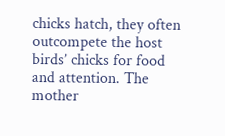chicks hatch, they often outcompete the host birds’ chicks for food and attention. The mother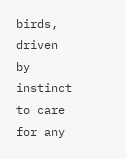birds, driven by instinct to care for any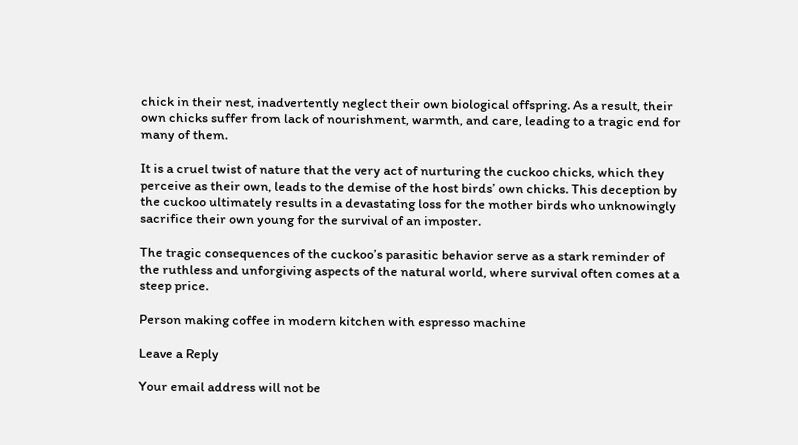chick in their nest, inadvertently neglect their own biological offspring. As a result, their own chicks suffer from lack of nourishment, warmth, and care, leading to a tragic end for many of them.

It is a cruel twist of nature that the very act of nurturing the cuckoo chicks, which they perceive as their own, leads to the demise of the host birds’ own chicks. This deception by the cuckoo ultimately results in a devastating loss for the mother birds who unknowingly sacrifice their own young for the survival of an imposter.

The tragic consequences of the cuckoo’s parasitic behavior serve as a stark reminder of the ruthless and unforgiving aspects of the natural world, where survival often comes at a steep price.

Person making coffee in modern kitchen with espresso machine

Leave a Reply

Your email address will not be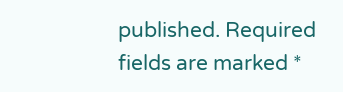published. Required fields are marked *